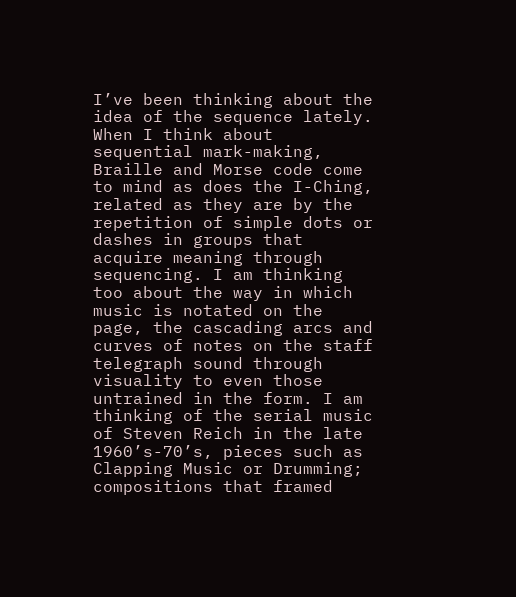I’ve been thinking about the idea of the sequence lately. When I think about sequential mark-making, Braille and Morse code come to mind as does the I-Ching, related as they are by the repetition of simple dots or dashes in groups that acquire meaning through sequencing. I am thinking too about the way in which music is notated on the page, the cascading arcs and curves of notes on the staff telegraph sound through visuality to even those untrained in the form. I am thinking of the serial music of Steven Reich in the late 1960’s-70’s, pieces such as Clapping Music or Drumming; compositions that framed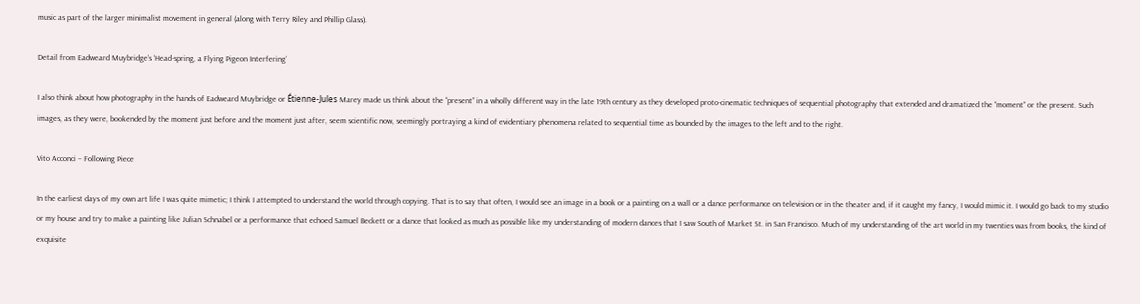music as part of the larger minimalist movement in general (along with Terry Riley and Phillip Glass).

Detail from Eadweard Muybridge’s ‘Head-spring, a Flying Pigeon Interfering’

I also think about how photography in the hands of Eadweard Muybridge or Étienne-Jules Marey made us think about the “present” in a wholly different way in the late 19th century as they developed proto-cinematic techniques of sequential photography that extended and dramatized the “moment” or the present. Such images, as they were, bookended by the moment just before and the moment just after, seem scientific now, seemingly portraying a kind of evidentiary phenomena related to sequential time as bounded by the images to the left and to the right.

Vito Acconci – Following Piece

In the earliest days of my own art life I was quite mimetic; I think I attempted to understand the world through copying. That is to say that often, I would see an image in a book or a painting on a wall or a dance performance on television or in the theater and, if it caught my fancy, I would mimic it. I would go back to my studio or my house and try to make a painting like Julian Schnabel or a performance that echoed Samuel Beckett or a dance that looked as much as possible like my understanding of modern dances that I saw South of Market St. in San Francisco. Much of my understanding of the art world in my twenties was from books, the kind of exquisite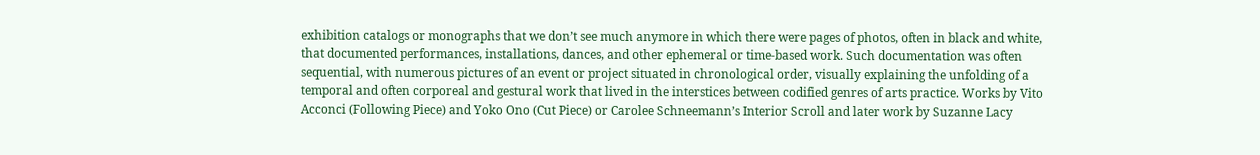exhibition catalogs or monographs that we don’t see much anymore in which there were pages of photos, often in black and white, that documented performances, installations, dances, and other ephemeral or time-based work. Such documentation was often sequential, with numerous pictures of an event or project situated in chronological order, visually explaining the unfolding of a temporal and often corporeal and gestural work that lived in the interstices between codified genres of arts practice. Works by Vito Acconci (Following Piece) and Yoko Ono (Cut Piece) or Carolee Schneemann’s Interior Scroll and later work by Suzanne Lacy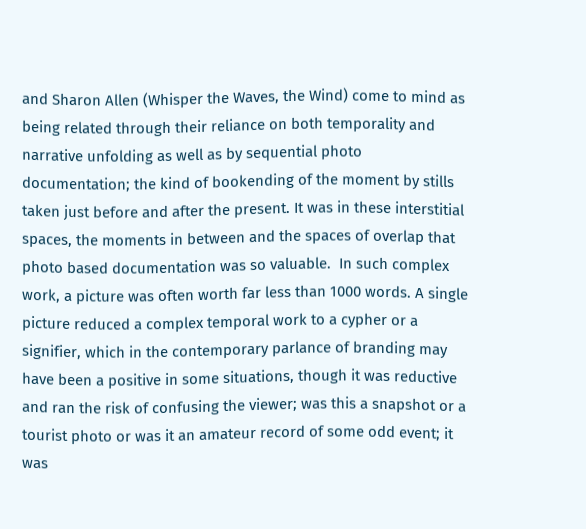and Sharon Allen (Whisper the Waves, the Wind) come to mind as being related through their reliance on both temporality and narrative unfolding as well as by sequential photo documentation; the kind of bookending of the moment by stills taken just before and after the present. It was in these interstitial spaces, the moments in between and the spaces of overlap that photo based documentation was so valuable.  In such complex work, a picture was often worth far less than 1000 words. A single picture reduced a complex temporal work to a cypher or a signifier, which in the contemporary parlance of branding may have been a positive in some situations, though it was reductive and ran the risk of confusing the viewer; was this a snapshot or a tourist photo or was it an amateur record of some odd event; it was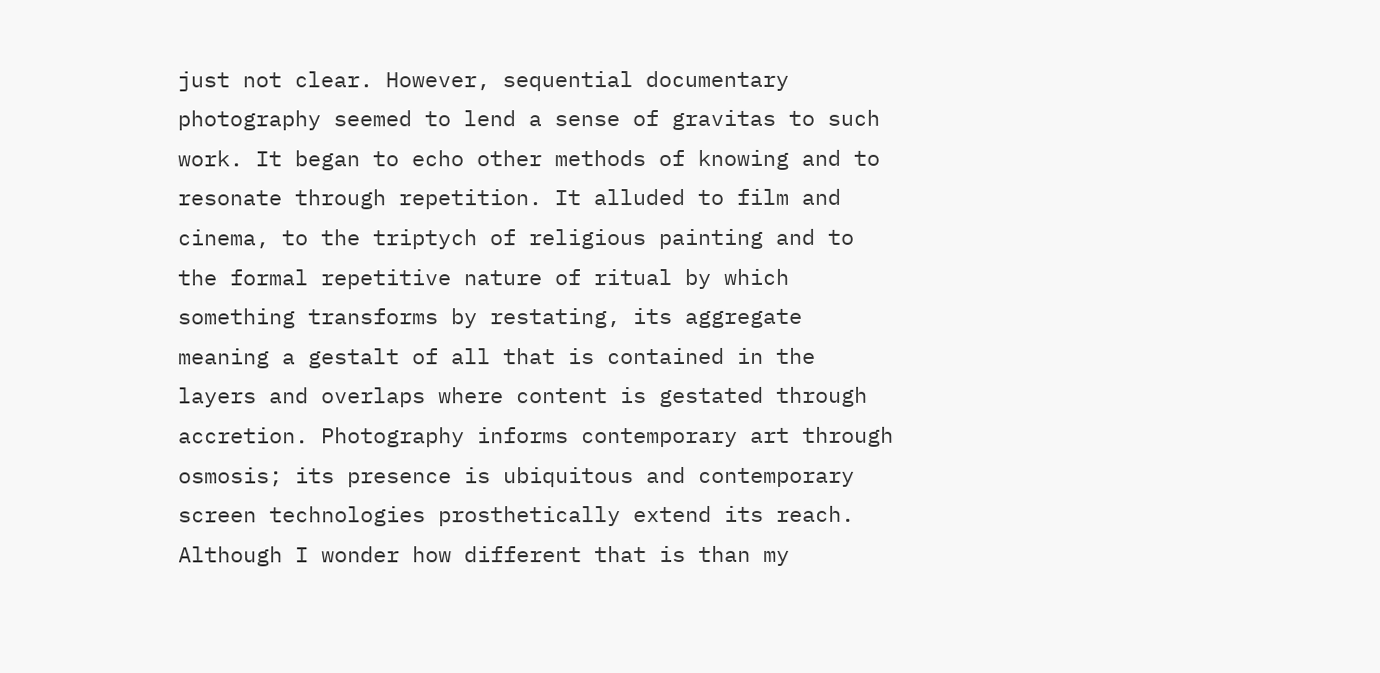just not clear. However, sequential documentary photography seemed to lend a sense of gravitas to such work. It began to echo other methods of knowing and to resonate through repetition. It alluded to film and cinema, to the triptych of religious painting and to the formal repetitive nature of ritual by which something transforms by restating, its aggregate meaning a gestalt of all that is contained in the layers and overlaps where content is gestated through accretion. Photography informs contemporary art through osmosis; its presence is ubiquitous and contemporary screen technologies prosthetically extend its reach. Although I wonder how different that is than my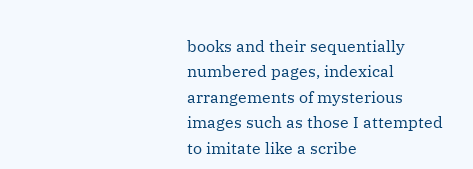books and their sequentially numbered pages, indexical arrangements of mysterious images such as those I attempted to imitate like a scribe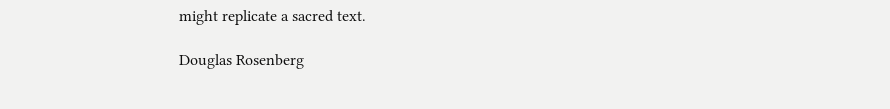might replicate a sacred text.

Douglas Rosenberg